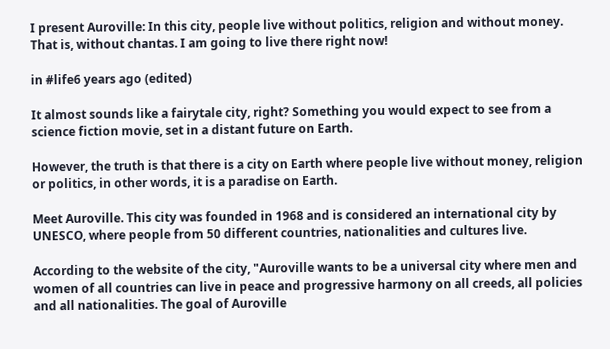I present Auroville: In this city, people live without politics, religion and without money. That is, without chantas. I am going to live there right now!

in #life6 years ago (edited)

It almost sounds like a fairytale city, right? Something you would expect to see from a science fiction movie, set in a distant future on Earth.

However, the truth is that there is a city on Earth where people live without money, religion or politics, in other words, it is a paradise on Earth.

Meet Auroville. This city was founded in 1968 and is considered an international city by UNESCO, where people from 50 different countries, nationalities and cultures live.

According to the website of the city, "Auroville wants to be a universal city where men and women of all countries can live in peace and progressive harmony on all creeds, all policies and all nationalities. The goal of Auroville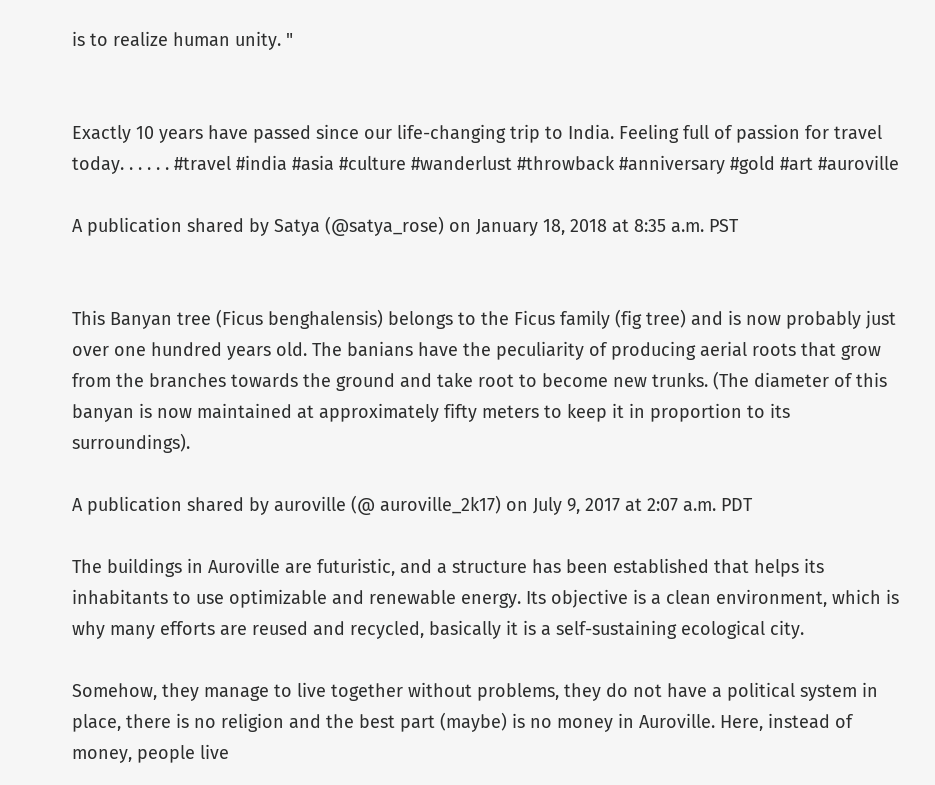is to realize human unity. "


Exactly 10 years have passed since our life-changing trip to India. Feeling full of passion for travel today. . . . . . #travel #india #asia #culture #wanderlust #throwback #anniversary #gold #art #auroville

A publication shared by Satya (@satya_rose) on January 18, 2018 at 8:35 a.m. PST


This Banyan tree (Ficus benghalensis) belongs to the Ficus family (fig tree) and is now probably just over one hundred years old. The banians have the peculiarity of producing aerial roots that grow from the branches towards the ground and take root to become new trunks. (The diameter of this banyan is now maintained at approximately fifty meters to keep it in proportion to its surroundings).

A publication shared by auroville (@ auroville_2k17) on July 9, 2017 at 2:07 a.m. PDT

The buildings in Auroville are futuristic, and a structure has been established that helps its inhabitants to use optimizable and renewable energy. Its objective is a clean environment, which is why many efforts are reused and recycled, basically it is a self-sustaining ecological city.

Somehow, they manage to live together without problems, they do not have a political system in place, there is no religion and the best part (maybe) is no money in Auroville. Here, instead of money, people live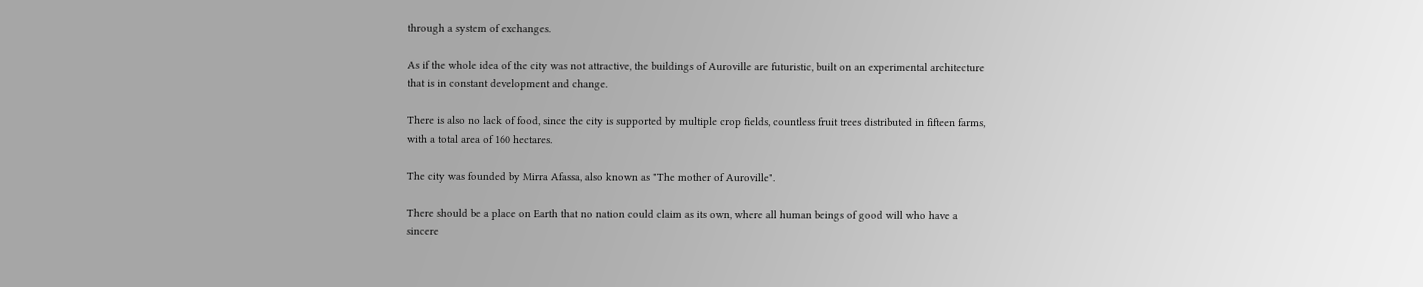through a system of exchanges.

As if the whole idea of the city was not attractive, the buildings of Auroville are futuristic, built on an experimental architecture that is in constant development and change.

There is also no lack of food, since the city is supported by multiple crop fields, countless fruit trees distributed in fifteen farms, with a total area of 160 hectares.

The city was founded by Mirra Afassa, also known as "The mother of Auroville".

There should be a place on Earth that no nation could claim as its own, where all human beings of good will who have a sincere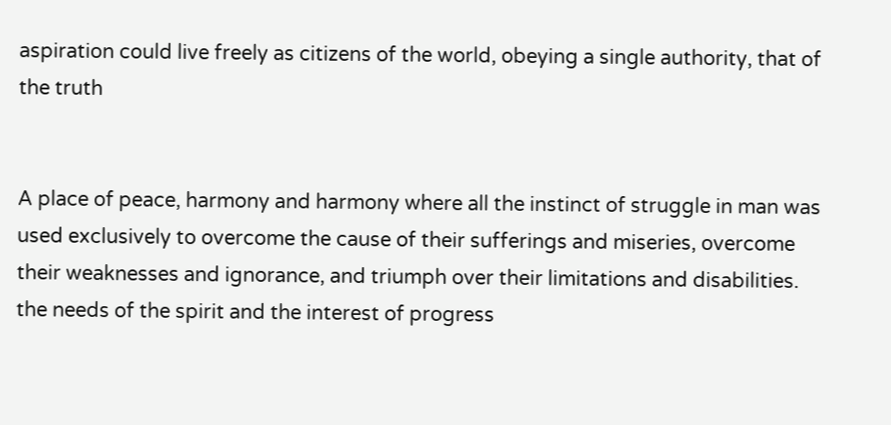aspiration could live freely as citizens of the world, obeying a single authority, that of the truth


A place of peace, harmony and harmony where all the instinct of struggle in man was used exclusively to overcome the cause of their sufferings and miseries, overcome their weaknesses and ignorance, and triumph over their limitations and disabilities. the needs of the spirit and the interest of progress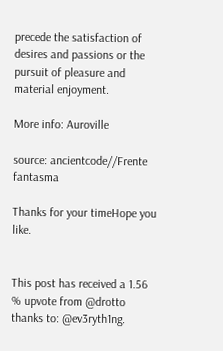precede the satisfaction of desires and passions or the pursuit of pleasure and material enjoyment.

More info: Auroville

source: ancientcode//Frente fantasma

Thanks for your timeHope you like.


This post has received a 1.56 % upvote from @drotto thanks to: @ev3ryth1ng.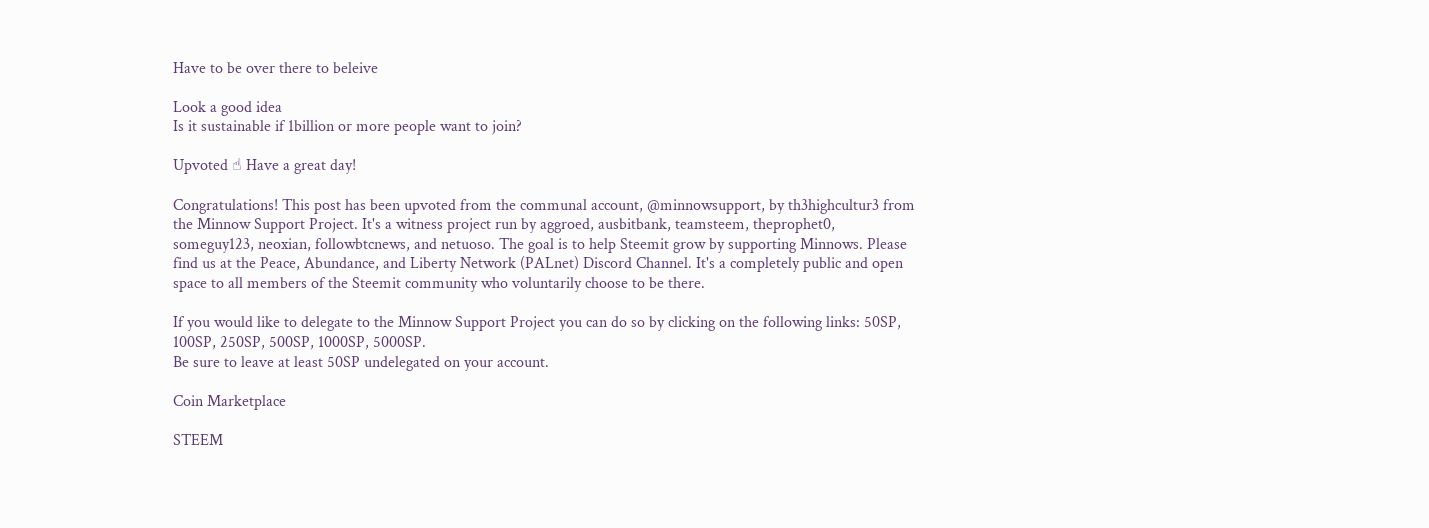Have to be over there to beleive

Look a good idea
Is it sustainable if 1billion or more people want to join?

Upvoted ☝ Have a great day!

Congratulations! This post has been upvoted from the communal account, @minnowsupport, by th3highcultur3 from the Minnow Support Project. It's a witness project run by aggroed, ausbitbank, teamsteem, theprophet0, someguy123, neoxian, followbtcnews, and netuoso. The goal is to help Steemit grow by supporting Minnows. Please find us at the Peace, Abundance, and Liberty Network (PALnet) Discord Channel. It's a completely public and open space to all members of the Steemit community who voluntarily choose to be there.

If you would like to delegate to the Minnow Support Project you can do so by clicking on the following links: 50SP, 100SP, 250SP, 500SP, 1000SP, 5000SP.
Be sure to leave at least 50SP undelegated on your account.

Coin Marketplace

STEEM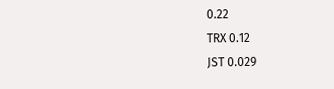0.22
TRX 0.12
JST 0.029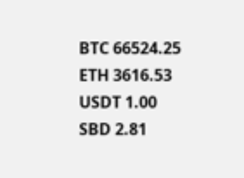BTC 66524.25
ETH 3616.53
USDT 1.00
SBD 2.81